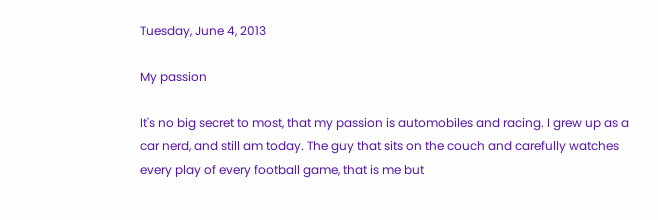Tuesday, June 4, 2013

My passion

It's no big secret to most, that my passion is automobiles and racing. I grew up as a car nerd, and still am today. The guy that sits on the couch and carefully watches every play of every football game, that is me but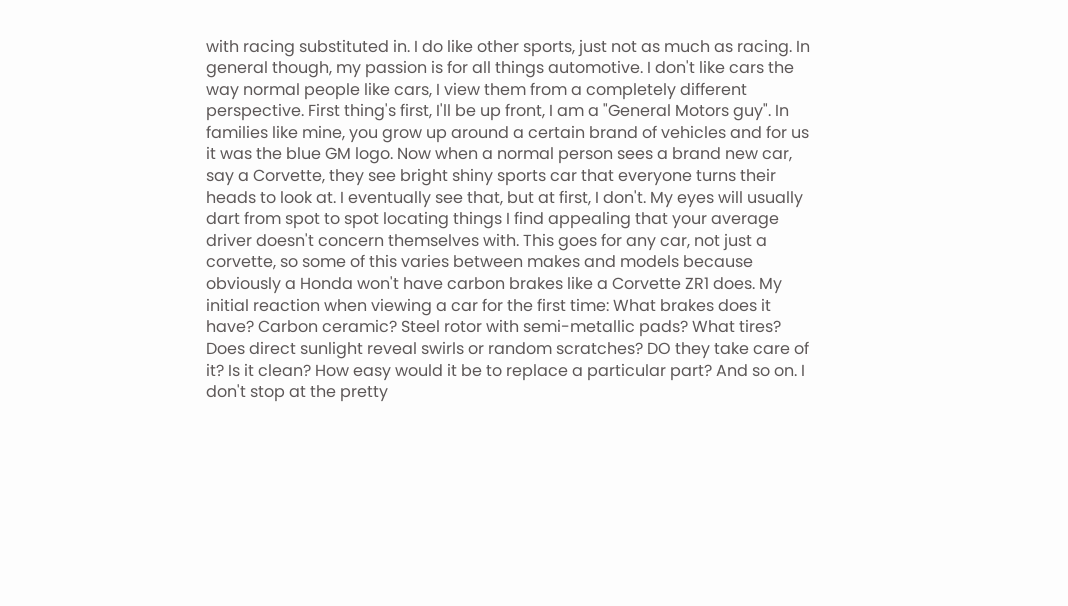with racing substituted in. I do like other sports, just not as much as racing. In general though, my passion is for all things automotive. I don't like cars the way normal people like cars, I view them from a completely different perspective. First thing's first, I'll be up front, I am a "General Motors guy". In families like mine, you grow up around a certain brand of vehicles and for us it was the blue GM logo. Now when a normal person sees a brand new car, say a Corvette, they see bright shiny sports car that everyone turns their heads to look at. I eventually see that, but at first, I don't. My eyes will usually dart from spot to spot locating things I find appealing that your average driver doesn't concern themselves with. This goes for any car, not just a corvette, so some of this varies between makes and models because obviously a Honda won't have carbon brakes like a Corvette ZR1 does. My initial reaction when viewing a car for the first time: What brakes does it have? Carbon ceramic? Steel rotor with semi-metallic pads? What tires? Does direct sunlight reveal swirls or random scratches? DO they take care of it? Is it clean? How easy would it be to replace a particular part? And so on. I don't stop at the pretty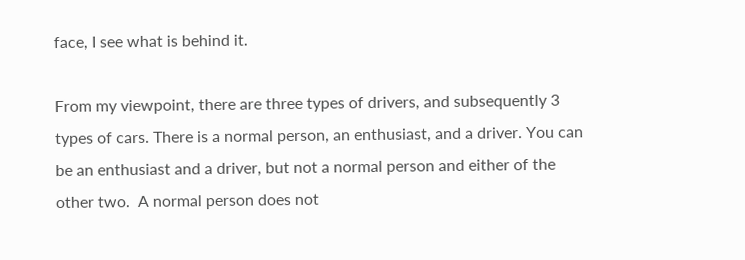face, I see what is behind it.

From my viewpoint, there are three types of drivers, and subsequently 3 types of cars. There is a normal person, an enthusiast, and a driver. You can be an enthusiast and a driver, but not a normal person and either of the other two.  A normal person does not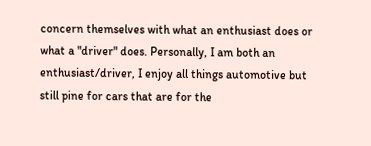concern themselves with what an enthusiast does or what a "driver" does. Personally, I am both an enthusiast/driver, I enjoy all things automotive but still pine for cars that are for the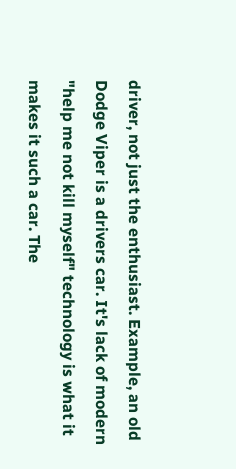driver, not just the enthusiast. Example, an old Dodge Viper is a drivers car. It's lack of modern "help me not kill myself" technology is what it makes it such a car. The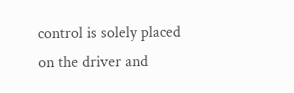control is solely placed on the driver and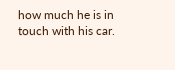how much he is in touch with his car.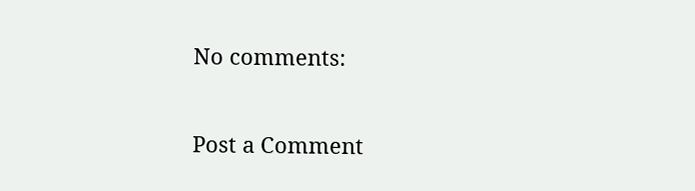No comments:

Post a Comment